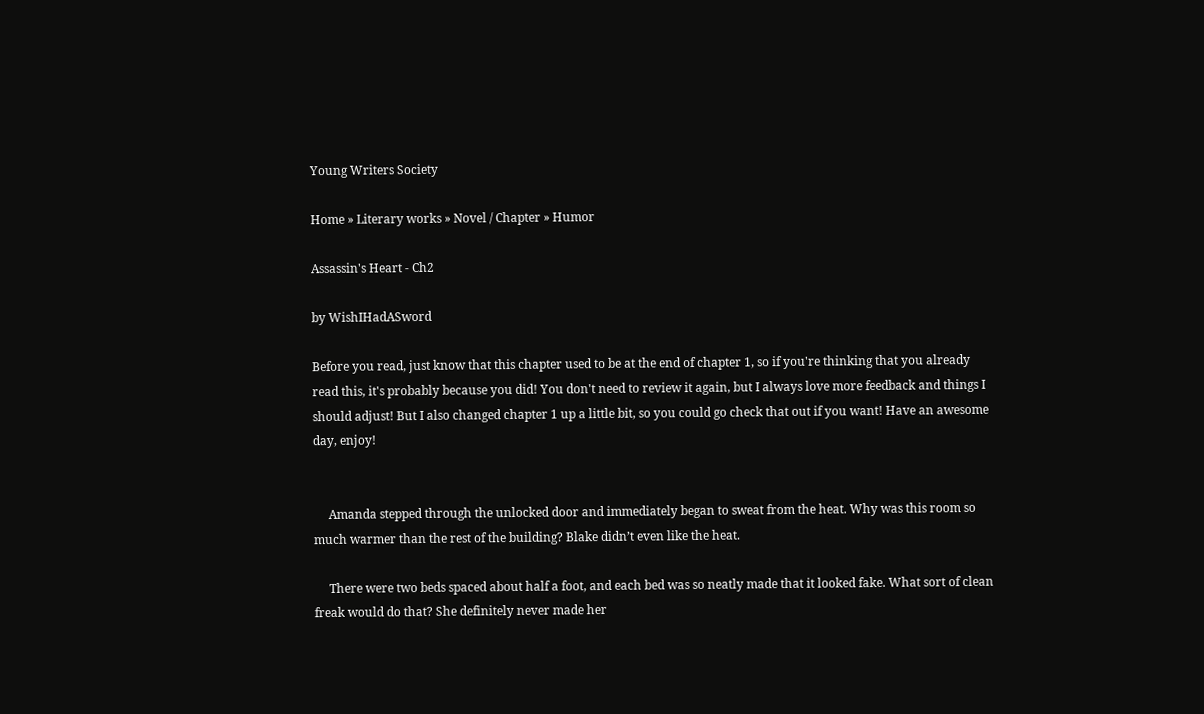Young Writers Society

Home » Literary works » Novel / Chapter » Humor

Assassin's Heart - Ch2

by WishIHadASword

Before you read, just know that this chapter used to be at the end of chapter 1, so if you're thinking that you already read this, it's probably because you did! You don't need to review it again, but I always love more feedback and things I should adjust! But I also changed chapter 1 up a little bit, so you could go check that out if you want! Have an awesome day, enjoy!


     Amanda stepped through the unlocked door and immediately began to sweat from the heat. Why was this room so much warmer than the rest of the building? Blake didn’t even like the heat.

     There were two beds spaced about half a foot, and each bed was so neatly made that it looked fake. What sort of clean freak would do that? She definitely never made her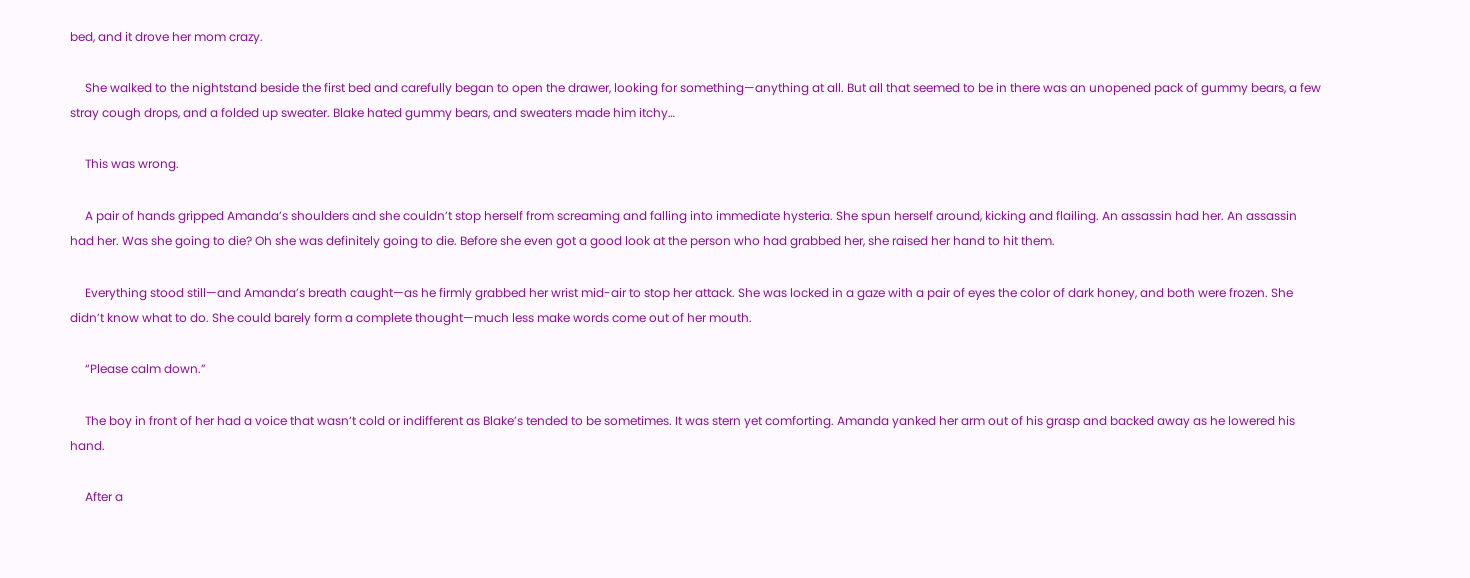bed, and it drove her mom crazy.

     She walked to the nightstand beside the first bed and carefully began to open the drawer, looking for something—anything at all. But all that seemed to be in there was an unopened pack of gummy bears, a few stray cough drops, and a folded up sweater. Blake hated gummy bears, and sweaters made him itchy…

     This was wrong.

     A pair of hands gripped Amanda’s shoulders and she couldn’t stop herself from screaming and falling into immediate hysteria. She spun herself around, kicking and flailing. An assassin had her. An assassin had her. Was she going to die? Oh she was definitely going to die. Before she even got a good look at the person who had grabbed her, she raised her hand to hit them.

     Everything stood still—and Amanda’s breath caught—as he firmly grabbed her wrist mid-air to stop her attack. She was locked in a gaze with a pair of eyes the color of dark honey, and both were frozen. She didn’t know what to do. She could barely form a complete thought—much less make words come out of her mouth.

     “Please calm down.”

     The boy in front of her had a voice that wasn’t cold or indifferent as Blake’s tended to be sometimes. It was stern yet comforting. Amanda yanked her arm out of his grasp and backed away as he lowered his hand.

     After a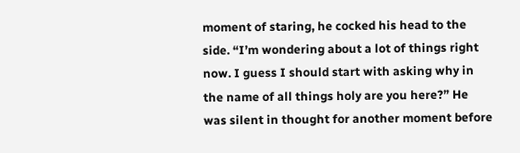moment of staring, he cocked his head to the side. “I’m wondering about a lot of things right now. I guess I should start with asking why in the name of all things holy are you here?” He was silent in thought for another moment before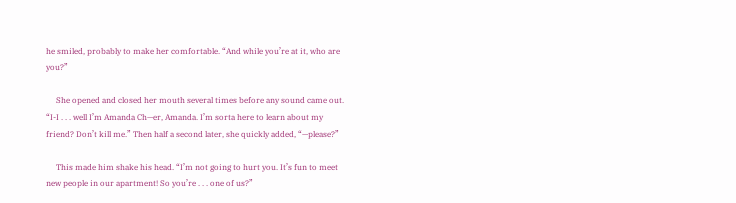he smiled, probably to make her comfortable. “And while you’re at it, who are you?”

     She opened and closed her mouth several times before any sound came out. “I-I . . . well I’m Amanda Ch—er, Amanda. I’m sorta here to learn about my friend? Don’t kill me.” Then half a second later, she quickly added, “—please?”

     This made him shake his head. “I’m not going to hurt you. It’s fun to meet new people in our apartment! So you’re . . . one of us?”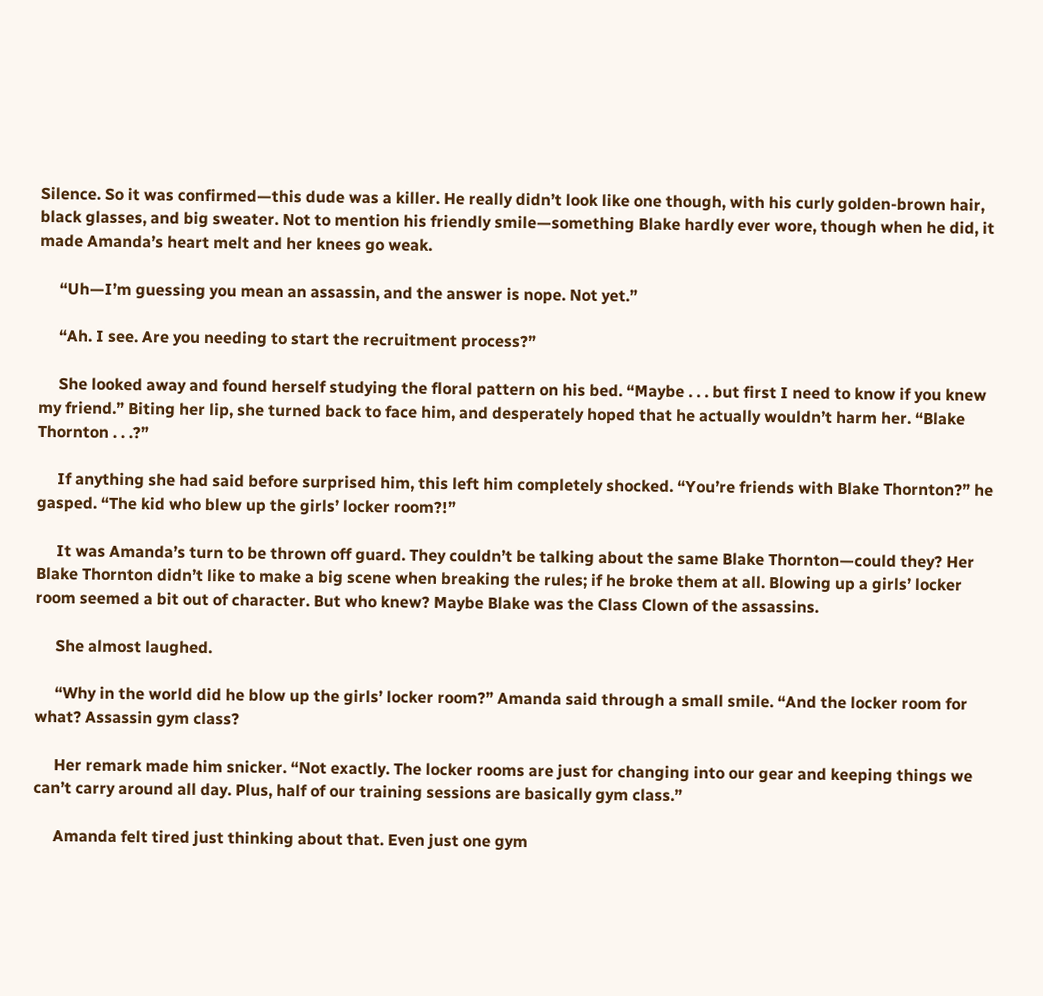Silence. So it was confirmed—this dude was a killer. He really didn’t look like one though, with his curly golden-brown hair, black glasses, and big sweater. Not to mention his friendly smile—something Blake hardly ever wore, though when he did, it made Amanda’s heart melt and her knees go weak.

     “Uh—I’m guessing you mean an assassin, and the answer is nope. Not yet.”

     “Ah. I see. Are you needing to start the recruitment process?”

     She looked away and found herself studying the floral pattern on his bed. “Maybe . . . but first I need to know if you knew my friend.” Biting her lip, she turned back to face him, and desperately hoped that he actually wouldn’t harm her. “Blake Thornton . . .?”

     If anything she had said before surprised him, this left him completely shocked. “You’re friends with Blake Thornton?” he gasped. “The kid who blew up the girls’ locker room?!”

     It was Amanda’s turn to be thrown off guard. They couldn’t be talking about the same Blake Thornton—could they? Her Blake Thornton didn’t like to make a big scene when breaking the rules; if he broke them at all. Blowing up a girls’ locker room seemed a bit out of character. But who knew? Maybe Blake was the Class Clown of the assassins.

     She almost laughed.

     “Why in the world did he blow up the girls’ locker room?” Amanda said through a small smile. “And the locker room for what? Assassin gym class?

     Her remark made him snicker. “Not exactly. The locker rooms are just for changing into our gear and keeping things we can’t carry around all day. Plus, half of our training sessions are basically gym class.”

     Amanda felt tired just thinking about that. Even just one gym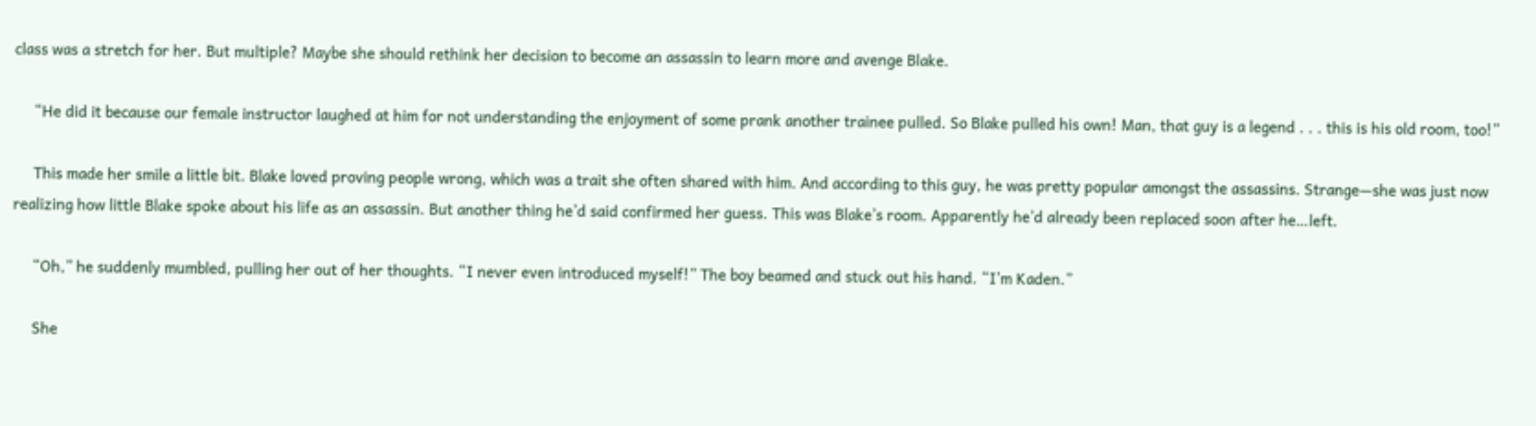class was a stretch for her. But multiple? Maybe she should rethink her decision to become an assassin to learn more and avenge Blake.

     “He did it because our female instructor laughed at him for not understanding the enjoyment of some prank another trainee pulled. So Blake pulled his own! Man, that guy is a legend . . . this is his old room, too!”

     This made her smile a little bit. Blake loved proving people wrong, which was a trait she often shared with him. And according to this guy, he was pretty popular amongst the assassins. Strange—she was just now realizing how little Blake spoke about his life as an assassin. But another thing he’d said confirmed her guess. This was Blake’s room. Apparently he’d already been replaced soon after he…left.

     “Oh,” he suddenly mumbled, pulling her out of her thoughts. “I never even introduced myself!” The boy beamed and stuck out his hand. “I’m Kaden.”

     She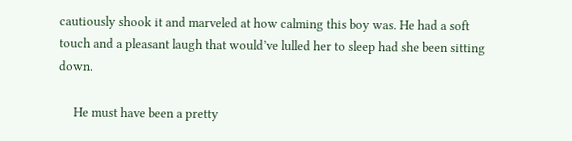cautiously shook it and marveled at how calming this boy was. He had a soft touch and a pleasant laugh that would’ve lulled her to sleep had she been sitting down.

     He must have been a pretty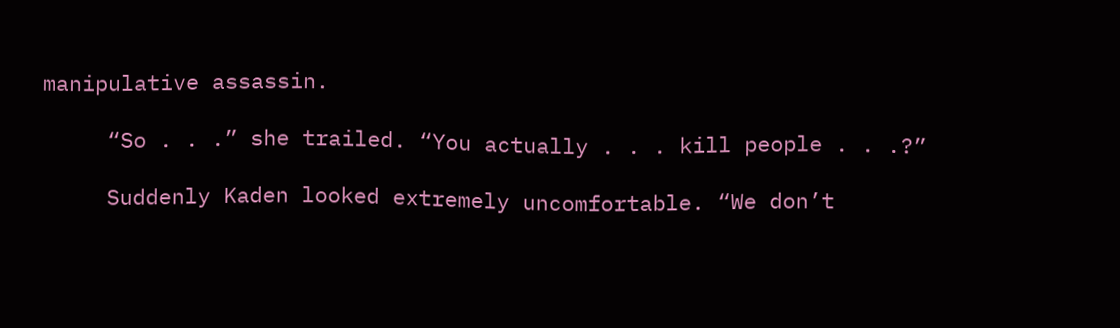manipulative assassin.

     “So . . .” she trailed. “You actually . . . kill people . . .?”

     Suddenly Kaden looked extremely uncomfortable. “We don’t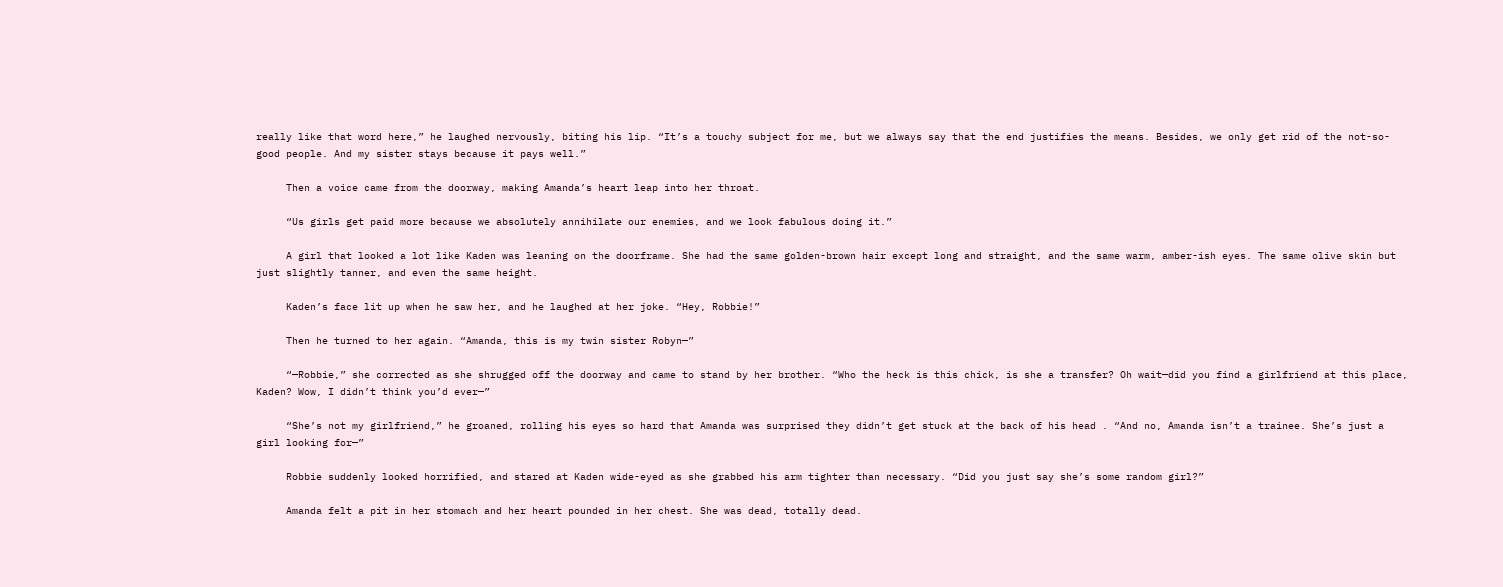really like that word here,” he laughed nervously, biting his lip. “It’s a touchy subject for me, but we always say that the end justifies the means. Besides, we only get rid of the not-so-good people. And my sister stays because it pays well.”

     Then a voice came from the doorway, making Amanda’s heart leap into her throat.

     “Us girls get paid more because we absolutely annihilate our enemies, and we look fabulous doing it.”

     A girl that looked a lot like Kaden was leaning on the doorframe. She had the same golden-brown hair except long and straight, and the same warm, amber-ish eyes. The same olive skin but just slightly tanner, and even the same height.

     Kaden’s face lit up when he saw her, and he laughed at her joke. “Hey, Robbie!”

     Then he turned to her again. “Amanda, this is my twin sister Robyn—”

     “—Robbie,” she corrected as she shrugged off the doorway and came to stand by her brother. “Who the heck is this chick, is she a transfer? Oh wait—did you find a girlfriend at this place, Kaden? Wow, I didn’t think you’d ever—”

     “She’s not my girlfriend,” he groaned, rolling his eyes so hard that Amanda was surprised they didn’t get stuck at the back of his head . “And no, Amanda isn’t a trainee. She’s just a girl looking for—”

     Robbie suddenly looked horrified, and stared at Kaden wide-eyed as she grabbed his arm tighter than necessary. “Did you just say she’s some random girl?”

     Amanda felt a pit in her stomach and her heart pounded in her chest. She was dead, totally dead.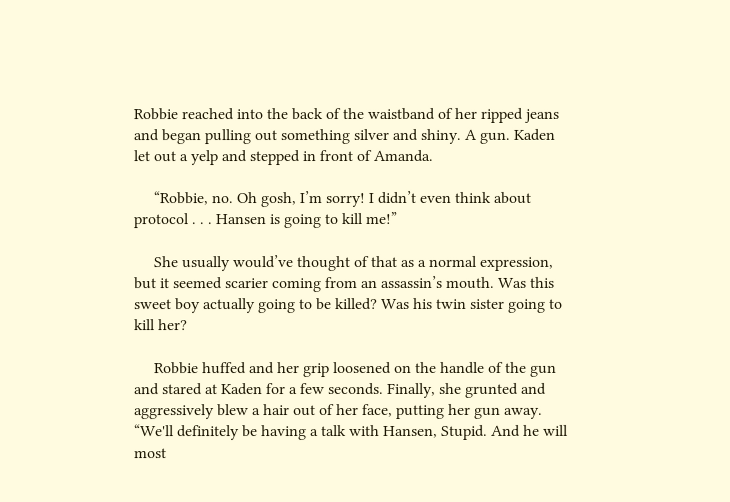Robbie reached into the back of the waistband of her ripped jeans and began pulling out something silver and shiny. A gun. Kaden let out a yelp and stepped in front of Amanda.

     “Robbie, no. Oh gosh, I’m sorry! I didn’t even think about protocol . . . Hansen is going to kill me!”

     She usually would’ve thought of that as a normal expression, but it seemed scarier coming from an assassin’s mouth. Was this sweet boy actually going to be killed? Was his twin sister going to kill her?

     Robbie huffed and her grip loosened on the handle of the gun and stared at Kaden for a few seconds. Finally, she grunted and aggressively blew a hair out of her face, putting her gun away. “We'll definitely be having a talk with Hansen, Stupid. And he will most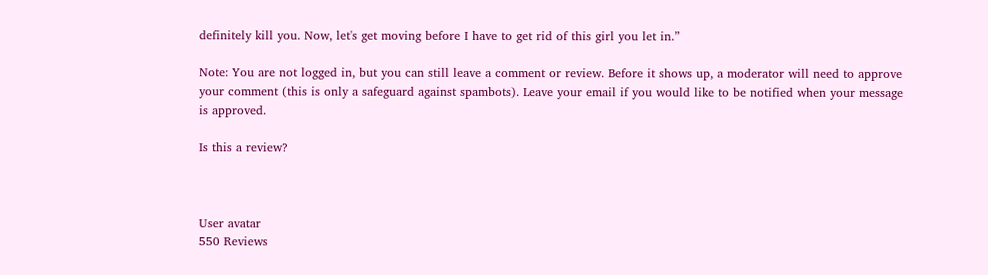definitely kill you. Now, let's get moving before I have to get rid of this girl you let in.”

Note: You are not logged in, but you can still leave a comment or review. Before it shows up, a moderator will need to approve your comment (this is only a safeguard against spambots). Leave your email if you would like to be notified when your message is approved.

Is this a review?



User avatar
550 Reviews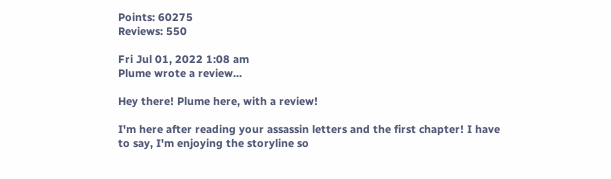Points: 60275
Reviews: 550

Fri Jul 01, 2022 1:08 am
Plume wrote a review...

Hey there! Plume here, with a review!

I'm here after reading your assassin letters and the first chapter! I have to say, I'm enjoying the storyline so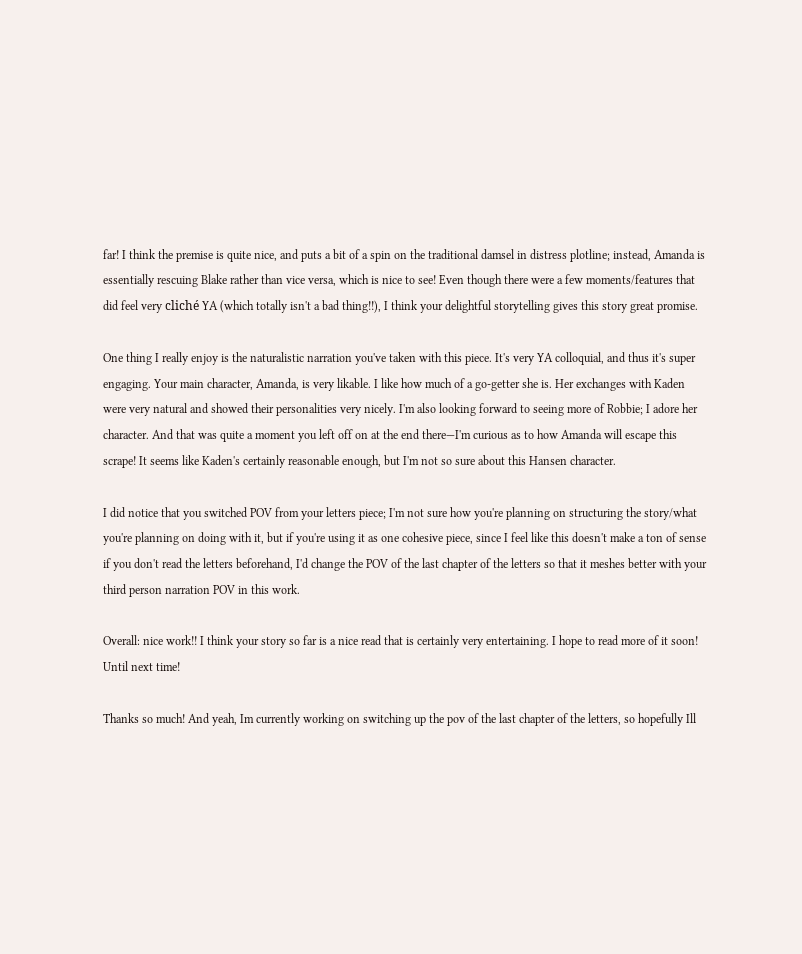far! I think the premise is quite nice, and puts a bit of a spin on the traditional damsel in distress plotline; instead, Amanda is essentially rescuing Blake rather than vice versa, which is nice to see! Even though there were a few moments/features that did feel very cliché YA (which totally isn't a bad thing!!), I think your delightful storytelling gives this story great promise.

One thing I really enjoy is the naturalistic narration you've taken with this piece. It's very YA colloquial, and thus it's super engaging. Your main character, Amanda, is very likable. I like how much of a go-getter she is. Her exchanges with Kaden were very natural and showed their personalities very nicely. I'm also looking forward to seeing more of Robbie; I adore her character. And that was quite a moment you left off on at the end there—I'm curious as to how Amanda will escape this scrape! It seems like Kaden's certainly reasonable enough, but I'm not so sure about this Hansen character.

I did notice that you switched POV from your letters piece; I'm not sure how you're planning on structuring the story/what you're planning on doing with it, but if you're using it as one cohesive piece, since I feel like this doesn't make a ton of sense if you don't read the letters beforehand, I'd change the POV of the last chapter of the letters so that it meshes better with your third person narration POV in this work.

Overall: nice work!! I think your story so far is a nice read that is certainly very entertaining. I hope to read more of it soon! Until next time!

Thanks so much! And yeah, Im currently working on switching up the pov of the last chapter of the letters, so hopefully Ill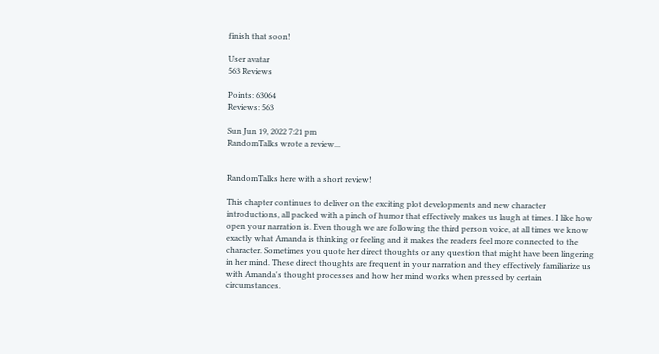finish that soon!

User avatar
563 Reviews

Points: 63064
Reviews: 563

Sun Jun 19, 2022 7:21 pm
RandomTalks wrote a review...


RandomTalks here with a short review!

This chapter continues to deliver on the exciting plot developments and new character introductions, all packed with a pinch of humor that effectively makes us laugh at times. I like how open your narration is. Even though we are following the third person voice, at all times we know exactly what Amanda is thinking or feeling and it makes the readers feel more connected to the character. Sometimes you quote her direct thoughts or any question that might have been lingering in her mind. These direct thoughts are frequent in your narration and they effectively familiarize us with Amanda's thought processes and how her mind works when pressed by certain circumstances.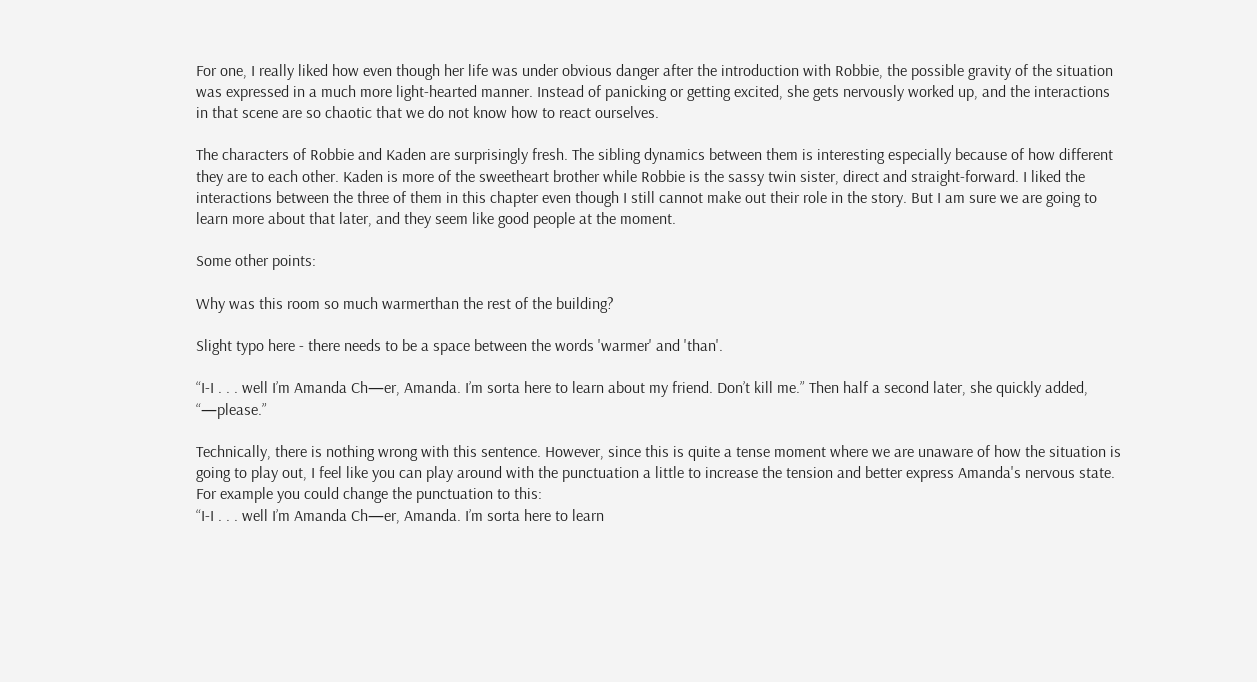For one, I really liked how even though her life was under obvious danger after the introduction with Robbie, the possible gravity of the situation was expressed in a much more light-hearted manner. Instead of panicking or getting excited, she gets nervously worked up, and the interactions in that scene are so chaotic that we do not know how to react ourselves.

The characters of Robbie and Kaden are surprisingly fresh. The sibling dynamics between them is interesting especially because of how different they are to each other. Kaden is more of the sweetheart brother while Robbie is the sassy twin sister, direct and straight-forward. I liked the interactions between the three of them in this chapter even though I still cannot make out their role in the story. But I am sure we are going to learn more about that later, and they seem like good people at the moment.

Some other points:

Why was this room so much warmerthan the rest of the building?

Slight typo here - there needs to be a space between the words 'warmer' and 'than'.

“I-I . . . well I’m Amanda Ch—er, Amanda. I’m sorta here to learn about my friend. Don’t kill me.” Then half a second later, she quickly added, “—please.”

Technically, there is nothing wrong with this sentence. However, since this is quite a tense moment where we are unaware of how the situation is going to play out, I feel like you can play around with the punctuation a little to increase the tension and better express Amanda's nervous state. For example you could change the punctuation to this:
“I-I . . . well I’m Amanda Ch—er, Amanda. I’m sorta here to learn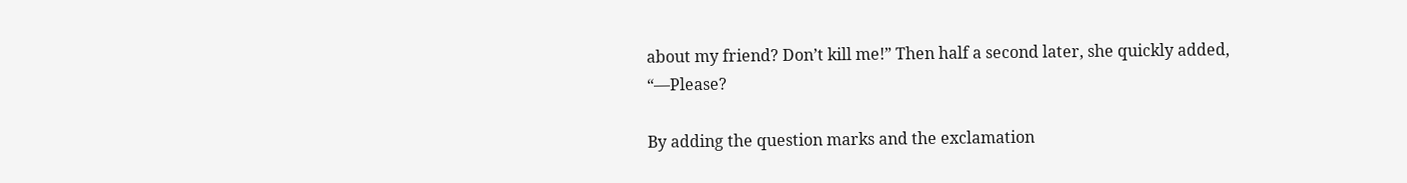about my friend? Don’t kill me!” Then half a second later, she quickly added, “—Please?

By adding the question marks and the exclamation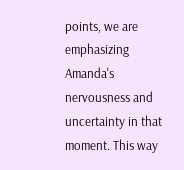points, we are emphasizing Amanda's nervousness and uncertainty in that moment. This way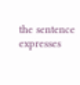the sentence expresses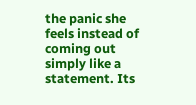the panic she feels instead of coming out simply like a statement. Its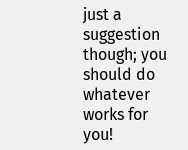just a suggestion though; you should do whatever works for you!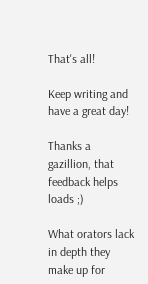That's all!

Keep writing and have a great day!

Thanks a gazillion, that feedback helps loads ;)

What orators lack in depth they make up for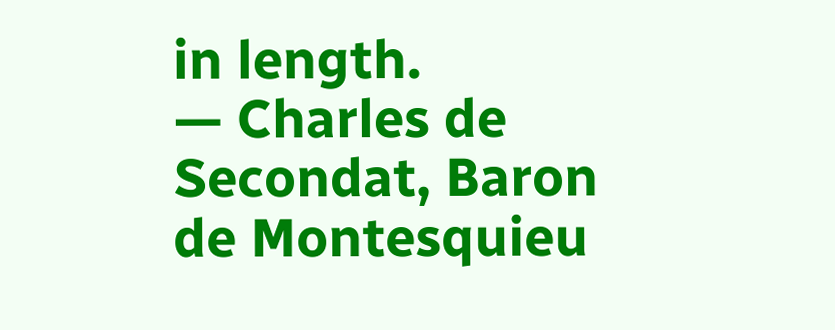in length.
— Charles de Secondat, Baron de Montesquieu